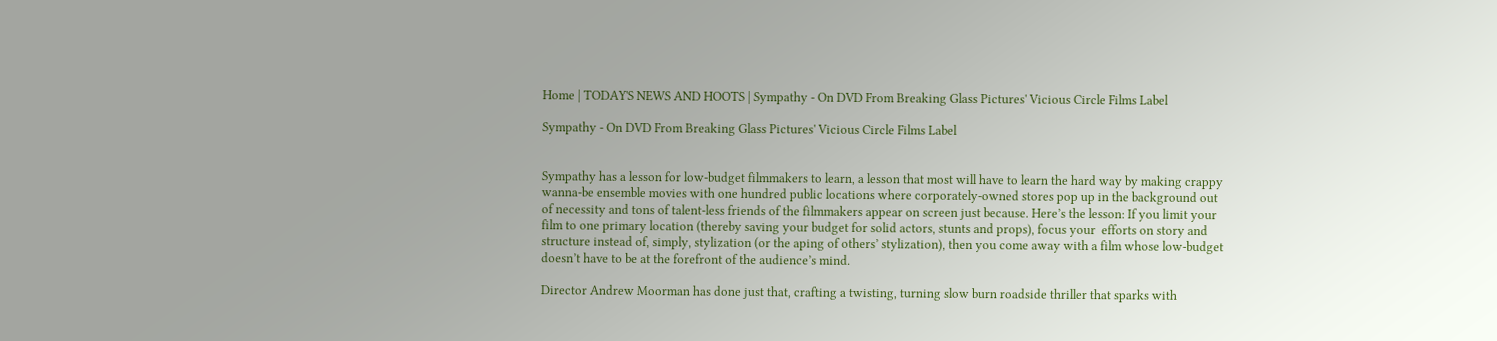Home | TODAY'S NEWS AND HOOTS | Sympathy - On DVD From Breaking Glass Pictures' Vicious Circle Films Label

Sympathy - On DVD From Breaking Glass Pictures' Vicious Circle Films Label


Sympathy has a lesson for low-budget filmmakers to learn, a lesson that most will have to learn the hard way by making crappy wanna-be ensemble movies with one hundred public locations where corporately-owned stores pop up in the background out of necessity and tons of talent-less friends of the filmmakers appear on screen just because. Here’s the lesson: If you limit your film to one primary location (thereby saving your budget for solid actors, stunts and props), focus your  efforts on story and structure instead of, simply, stylization (or the aping of others’ stylization), then you come away with a film whose low-budget doesn’t have to be at the forefront of the audience’s mind.

Director Andrew Moorman has done just that, crafting a twisting, turning slow burn roadside thriller that sparks with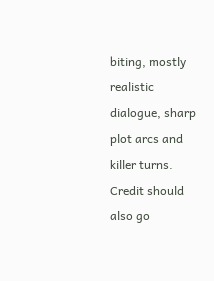biting, mostly realistic dialogue, sharp plot arcs and killer turns. Credit should also go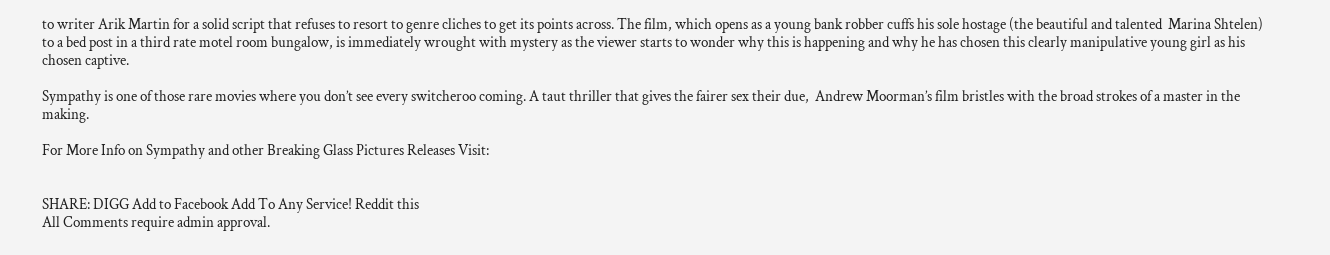to writer Arik Martin for a solid script that refuses to resort to genre cliches to get its points across. The film, which opens as a young bank robber cuffs his sole hostage (the beautiful and talented  Marina Shtelen) to a bed post in a third rate motel room bungalow, is immediately wrought with mystery as the viewer starts to wonder why this is happening and why he has chosen this clearly manipulative young girl as his chosen captive.

Sympathy is one of those rare movies where you don’t see every switcheroo coming. A taut thriller that gives the fairer sex their due,  Andrew Moorman’s film bristles with the broad strokes of a master in the making.

For More Info on Sympathy and other Breaking Glass Pictures Releases Visit:


SHARE: DIGG Add to Facebook Add To Any Service! Reddit this
All Comments require admin approval.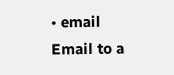• email Email to a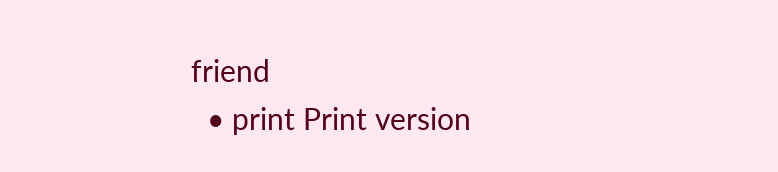friend
  • print Print version